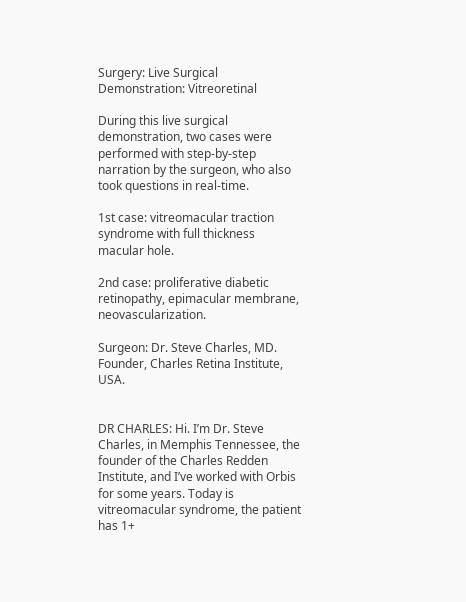Surgery: Live Surgical Demonstration: Vitreoretinal

During this live surgical demonstration, two cases were performed with step-by-step narration by the surgeon, who also took questions in real-time.

1st case: vitreomacular traction syndrome with full thickness macular hole.

2nd case: proliferative diabetic retinopathy, epimacular membrane, neovascularization.

Surgeon: Dr. Steve Charles, MD. Founder, Charles Retina Institute, USA.


DR CHARLES: Hi. I’m Dr. Steve Charles, in Memphis Tennessee, the founder of the Charles Redden Institute, and I’ve worked with Orbis for some years. Today is vitreomacular syndrome, the patient has 1+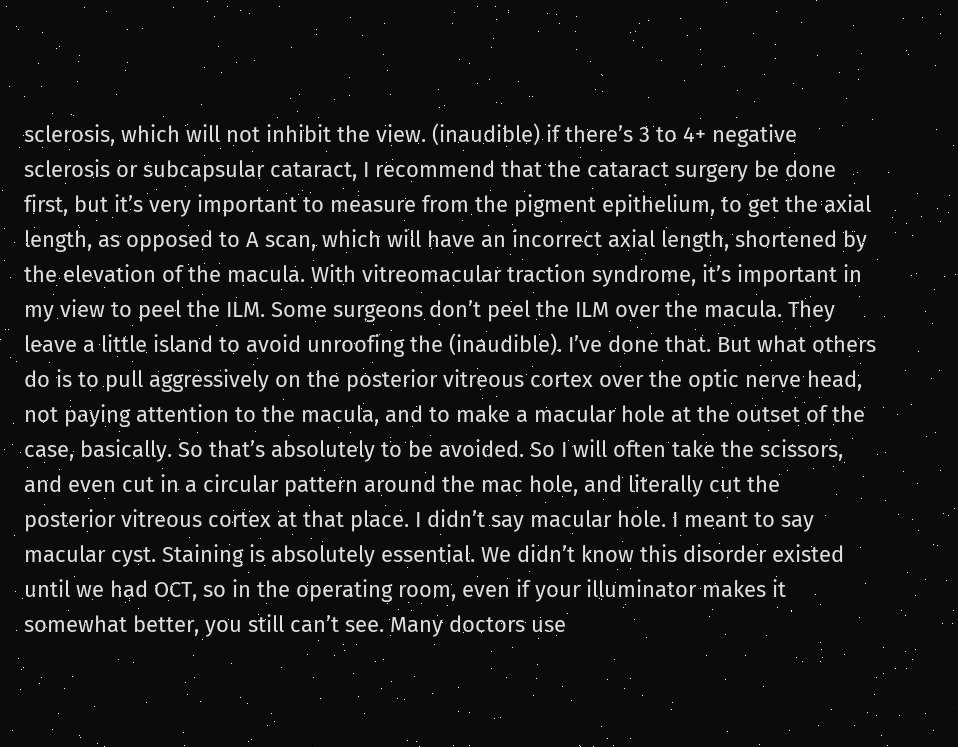sclerosis, which will not inhibit the view. (inaudible) if there’s 3 to 4+ negative sclerosis or subcapsular cataract, I recommend that the cataract surgery be done first, but it’s very important to measure from the pigment epithelium, to get the axial length, as opposed to A scan, which will have an incorrect axial length, shortened by the elevation of the macula. With vitreomacular traction syndrome, it’s important in my view to peel the ILM. Some surgeons don’t peel the ILM over the macula. They leave a little island to avoid unroofing the (inaudible). I’ve done that. But what others do is to pull aggressively on the posterior vitreous cortex over the optic nerve head, not paying attention to the macula, and to make a macular hole at the outset of the case, basically. So that’s absolutely to be avoided. So I will often take the scissors, and even cut in a circular pattern around the mac hole, and literally cut the posterior vitreous cortex at that place. I didn’t say macular hole. I meant to say macular cyst. Staining is absolutely essential. We didn’t know this disorder existed until we had OCT, so in the operating room, even if your illuminator makes it somewhat better, you still can’t see. Many doctors use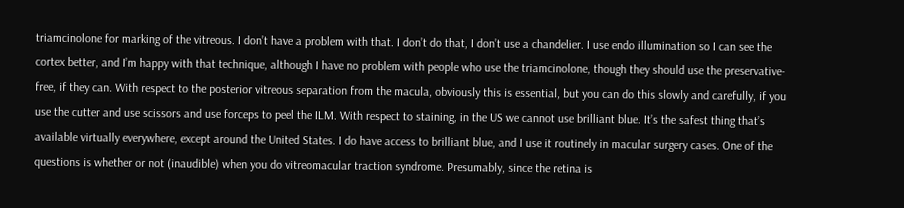triamcinolone for marking of the vitreous. I don’t have a problem with that. I don’t do that, I don’t use a chandelier. I use endo illumination so I can see the cortex better, and I’m happy with that technique, although I have no problem with people who use the triamcinolone, though they should use the preservative-free, if they can. With respect to the posterior vitreous separation from the macula, obviously this is essential, but you can do this slowly and carefully, if you use the cutter and use scissors and use forceps to peel the ILM. With respect to staining, in the US we cannot use brilliant blue. It’s the safest thing that’s available virtually everywhere, except around the United States. I do have access to brilliant blue, and I use it routinely in macular surgery cases. One of the questions is whether or not (inaudible) when you do vitreomacular traction syndrome. Presumably, since the retina is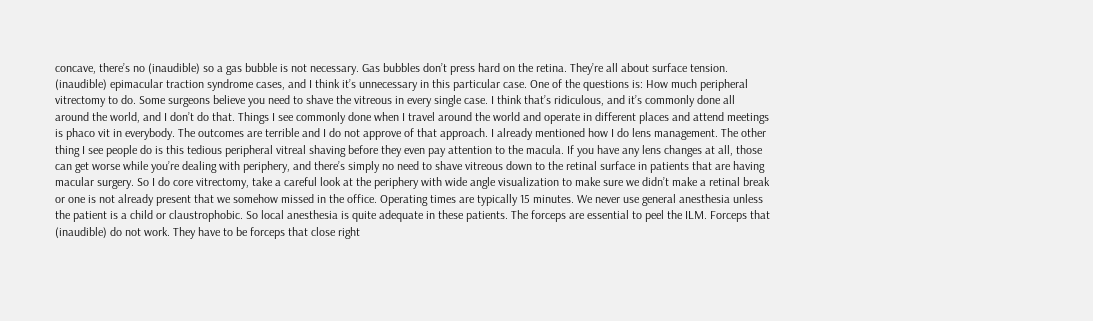concave, there’s no (inaudible) so a gas bubble is not necessary. Gas bubbles don’t press hard on the retina. They’re all about surface tension. (inaudible) epimacular traction syndrome cases, and I think it’s unnecessary in this particular case. One of the questions is: How much peripheral vitrectomy to do. Some surgeons believe you need to shave the vitreous in every single case. I think that’s ridiculous, and it’s commonly done all around the world, and I don’t do that. Things I see commonly done when I travel around the world and operate in different places and attend meetings is phaco vit in everybody. The outcomes are terrible and I do not approve of that approach. I already mentioned how I do lens management. The other thing I see people do is this tedious peripheral vitreal shaving before they even pay attention to the macula. If you have any lens changes at all, those can get worse while you’re dealing with periphery, and there’s simply no need to shave vitreous down to the retinal surface in patients that are having macular surgery. So I do core vitrectomy, take a careful look at the periphery with wide angle visualization to make sure we didn’t make a retinal break or one is not already present that we somehow missed in the office. Operating times are typically 15 minutes. We never use general anesthesia unless the patient is a child or claustrophobic. So local anesthesia is quite adequate in these patients. The forceps are essential to peel the ILM. Forceps that (inaudible) do not work. They have to be forceps that close right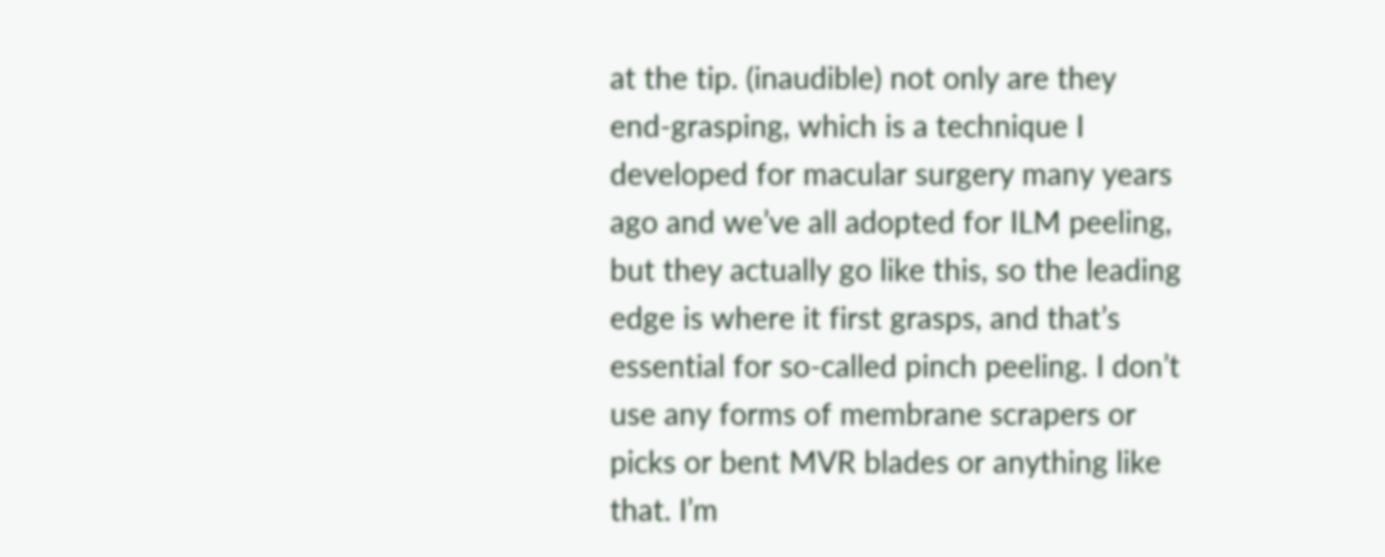at the tip. (inaudible) not only are they end-grasping, which is a technique I developed for macular surgery many years ago and we’ve all adopted for ILM peeling, but they actually go like this, so the leading edge is where it first grasps, and that’s essential for so-called pinch peeling. I don’t use any forms of membrane scrapers or picks or bent MVR blades or anything like that. I’m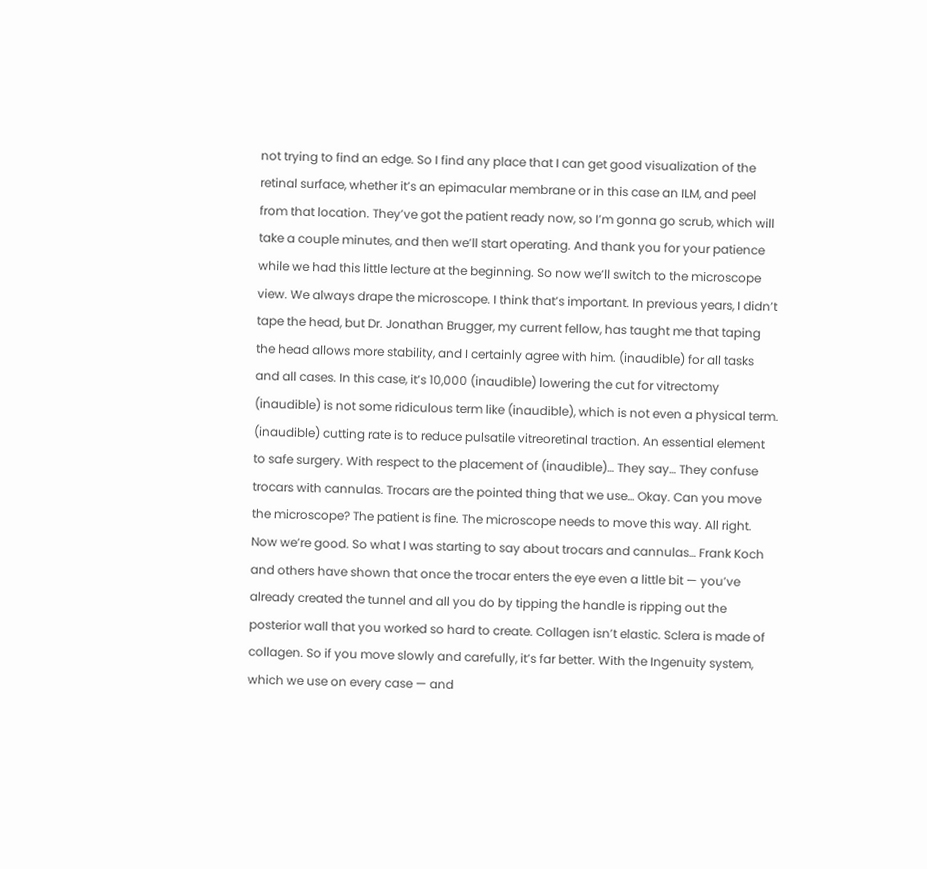not trying to find an edge. So I find any place that I can get good visualization of the retinal surface, whether it’s an epimacular membrane or in this case an ILM, and peel from that location. They’ve got the patient ready now, so I’m gonna go scrub, which will take a couple minutes, and then we’ll start operating. And thank you for your patience while we had this little lecture at the beginning. So now we’ll switch to the microscope view. We always drape the microscope. I think that’s important. In previous years, I didn’t tape the head, but Dr. Jonathan Brugger, my current fellow, has taught me that taping the head allows more stability, and I certainly agree with him. (inaudible) for all tasks and all cases. In this case, it’s 10,000 (inaudible) lowering the cut for vitrectomy (inaudible) is not some ridiculous term like (inaudible), which is not even a physical term. (inaudible) cutting rate is to reduce pulsatile vitreoretinal traction. An essential element to safe surgery. With respect to the placement of (inaudible)… They say… They confuse trocars with cannulas. Trocars are the pointed thing that we use… Okay. Can you move the microscope? The patient is fine. The microscope needs to move this way. All right. Now we’re good. So what I was starting to say about trocars and cannulas… Frank Koch and others have shown that once the trocar enters the eye even a little bit — you’ve already created the tunnel and all you do by tipping the handle is ripping out the posterior wall that you worked so hard to create. Collagen isn’t elastic. Sclera is made of collagen. So if you move slowly and carefully, it’s far better. With the Ingenuity system, which we use on every case — and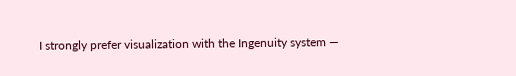I strongly prefer visualization with the Ingenuity system —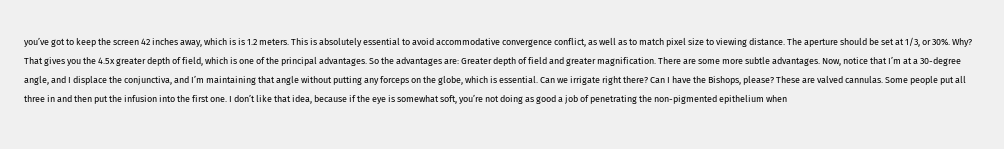you’ve got to keep the screen 42 inches away, which is is 1.2 meters. This is absolutely essential to avoid accommodative convergence conflict, as well as to match pixel size to viewing distance. The aperture should be set at 1/3, or 30%. Why? That gives you the 4.5x greater depth of field, which is one of the principal advantages. So the advantages are: Greater depth of field and greater magnification. There are some more subtle advantages. Now, notice that I’m at a 30-degree angle, and I displace the conjunctiva, and I’m maintaining that angle without putting any forceps on the globe, which is essential. Can we irrigate right there? Can I have the Bishops, please? These are valved cannulas. Some people put all three in and then put the infusion into the first one. I don’t like that idea, because if the eye is somewhat soft, you’re not doing as good a job of penetrating the non-pigmented epithelium when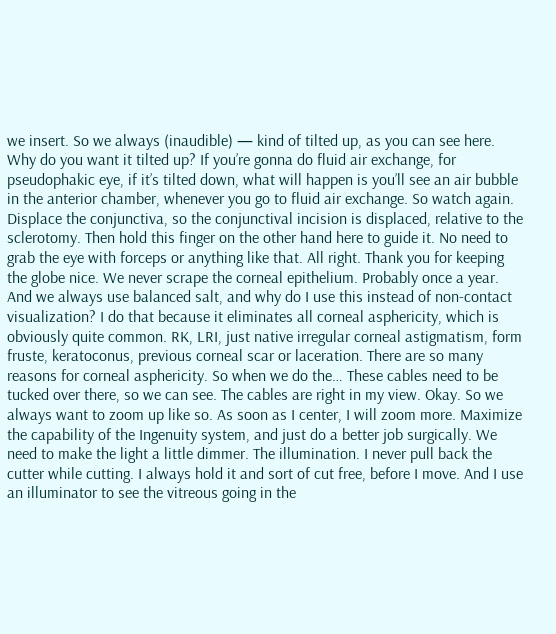we insert. So we always (inaudible) — kind of tilted up, as you can see here. Why do you want it tilted up? If you’re gonna do fluid air exchange, for pseudophakic eye, if it’s tilted down, what will happen is you’ll see an air bubble in the anterior chamber, whenever you go to fluid air exchange. So watch again. Displace the conjunctiva, so the conjunctival incision is displaced, relative to the sclerotomy. Then hold this finger on the other hand here to guide it. No need to grab the eye with forceps or anything like that. All right. Thank you for keeping the globe nice. We never scrape the corneal epithelium. Probably once a year. And we always use balanced salt, and why do I use this instead of non-contact visualization? I do that because it eliminates all corneal asphericity, which is obviously quite common. RK, LRI, just native irregular corneal astigmatism, form fruste, keratoconus, previous corneal scar or laceration. There are so many reasons for corneal asphericity. So when we do the… These cables need to be tucked over there, so we can see. The cables are right in my view. Okay. So we always want to zoom up like so. As soon as I center, I will zoom more. Maximize the capability of the Ingenuity system, and just do a better job surgically. We need to make the light a little dimmer. The illumination. I never pull back the cutter while cutting. I always hold it and sort of cut free, before I move. And I use an illuminator to see the vitreous going in the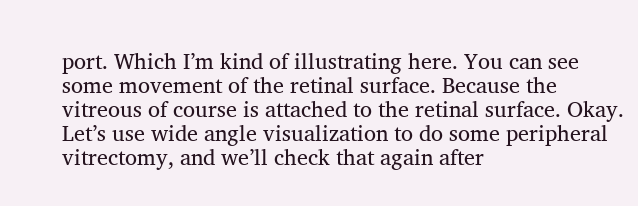port. Which I’m kind of illustrating here. You can see some movement of the retinal surface. Because the vitreous of course is attached to the retinal surface. Okay. Let’s use wide angle visualization to do some peripheral vitrectomy, and we’ll check that again after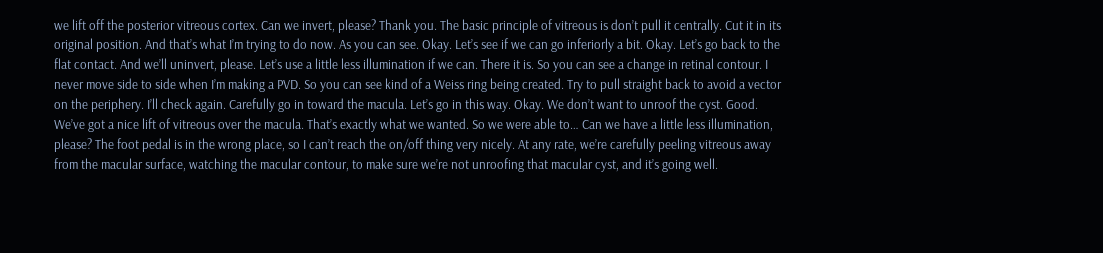we lift off the posterior vitreous cortex. Can we invert, please? Thank you. The basic principle of vitreous is don’t pull it centrally. Cut it in its original position. And that’s what I’m trying to do now. As you can see. Okay. Let’s see if we can go inferiorly a bit. Okay. Let’s go back to the flat contact. And we’ll uninvert, please. Let’s use a little less illumination if we can. There it is. So you can see a change in retinal contour. I never move side to side when I’m making a PVD. So you can see kind of a Weiss ring being created. Try to pull straight back to avoid a vector on the periphery. I’ll check again. Carefully go in toward the macula. Let’s go in this way. Okay. We don’t want to unroof the cyst. Good. We’ve got a nice lift of vitreous over the macula. That’s exactly what we wanted. So we were able to… Can we have a little less illumination, please? The foot pedal is in the wrong place, so I can’t reach the on/off thing very nicely. At any rate, we’re carefully peeling vitreous away from the macular surface, watching the macular contour, to make sure we’re not unroofing that macular cyst, and it’s going well.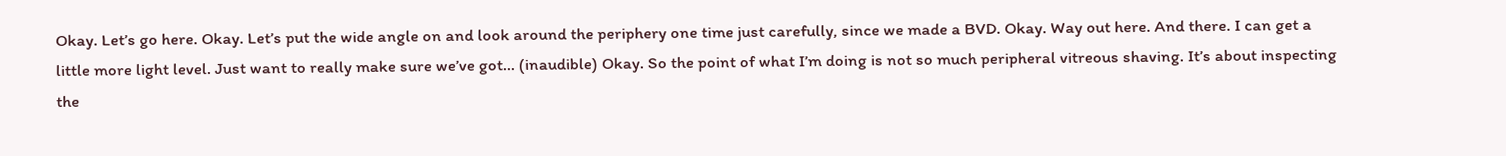Okay. Let’s go here. Okay. Let’s put the wide angle on and look around the periphery one time just carefully, since we made a BVD. Okay. Way out here. And there. I can get a little more light level. Just want to really make sure we’ve got… (inaudible) Okay. So the point of what I’m doing is not so much peripheral vitreous shaving. It’s about inspecting the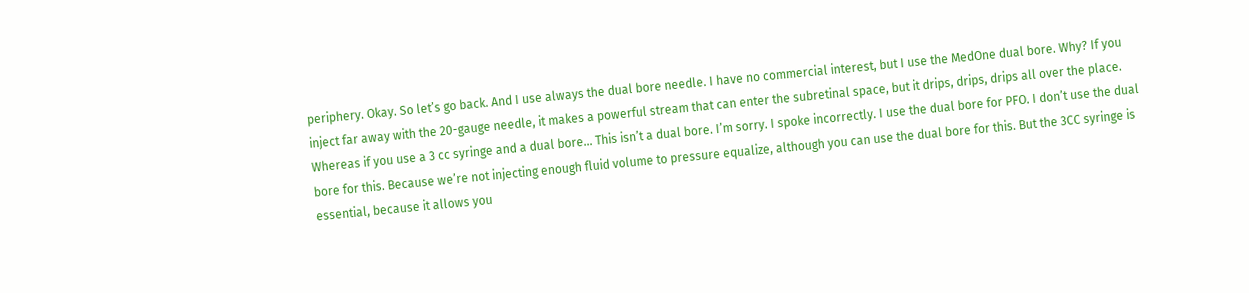periphery. Okay. So let’s go back. And I use always the dual bore needle. I have no commercial interest, but I use the MedOne dual bore. Why? If you inject far away with the 20-gauge needle, it makes a powerful stream that can enter the subretinal space, but it drips, drips, drips all over the place. Whereas if you use a 3 cc syringe and a dual bore… This isn’t a dual bore. I’m sorry. I spoke incorrectly. I use the dual bore for PFO. I don’t use the dual bore for this. Because we’re not injecting enough fluid volume to pressure equalize, although you can use the dual bore for this. But the 3CC syringe is essential, because it allows you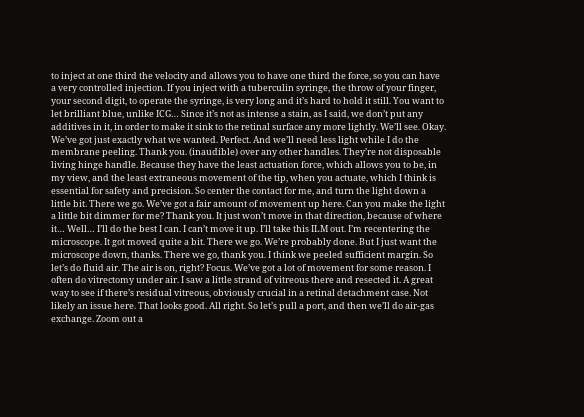to inject at one third the velocity and allows you to have one third the force, so you can have a very controlled injection. If you inject with a tuberculin syringe, the throw of your finger, your second digit, to operate the syringe, is very long and it’s hard to hold it still. You want to let brilliant blue, unlike ICG… Since it’s not as intense a stain, as I said, we don’t put any additives in it, in order to make it sink to the retinal surface any more lightly. We’ll see. Okay. We’ve got just exactly what we wanted. Perfect. And we’ll need less light while I do the membrane peeling. Thank you. (inaudible) over any other handles. They’re not disposable living hinge handle. Because they have the least actuation force, which allows you to be, in my view, and the least extraneous movement of the tip, when you actuate, which I think is essential for safety and precision. So center the contact for me, and turn the light down a little bit. There we go. We’ve got a fair amount of movement up here. Can you make the light a little bit dimmer for me? Thank you. It just won’t move in that direction, because of where it… Well… I’ll do the best I can. I can’t move it up. I’ll take this ILM out. I’m recentering the microscope. It got moved quite a bit. There we go. We’re probably done. But I just want the microscope down, thanks. There we go, thank you. I think we peeled sufficient margin. So let’s do fluid air. The air is on, right? Focus. We’ve got a lot of movement for some reason. I often do vitrectomy under air. I saw a little strand of vitreous there and resected it. A great way to see if there’s residual vitreous, obviously crucial in a retinal detachment case. Not likely an issue here. That looks good. All right. So let’s pull a port, and then we’ll do air-gas exchange. Zoom out a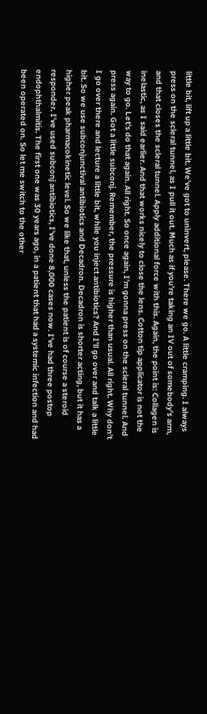little bit, lift up a little bit. We’ve got to uninvert, please. There we go. A little cramping. I always press on the scleral tunnel, as I pull it out. Much as if you’re taking an IV out of somebody’s arm, and that closes the scleral tunnel. Apply additional force with this. Again, the point is: Collagen is inelastic, as I said earlier. And that works nicely to close the lens. Cotton tip applicator is not the way to go. Let’s do that again. All right. So once again, I’m gonna press on the scleral tunnel. And press again. Got a little subconj. Remember, the pressure is higher than usual. All right. Why don’t I go over there and lecture a little bit, while you inject antibiotics? And I’ll go over and talk a little bit. So we use subconjunctival antibiotics and Decadron. Decadron is shorter acting, but it has a higher peak pharmacokinetic level. So we like that, unless the patient is of course a steroid responder. I’ve used subconj antibiotics, I’ve done 8,000 cases now. I’ve had three postop endophthalmitis. The first one was 30 years ago, in a patient that had a systemic infection and had been operated on. So let me switch to the other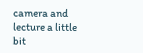camera and lecture a little bit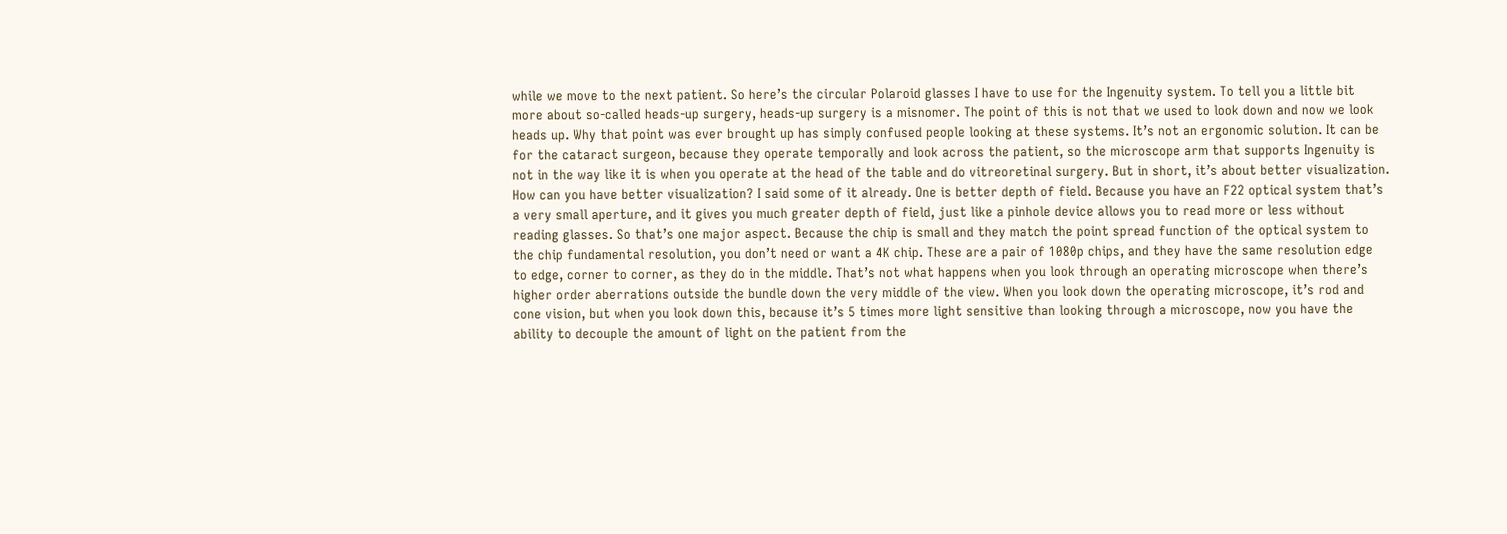while we move to the next patient. So here’s the circular Polaroid glasses I have to use for the Ingenuity system. To tell you a little bit more about so-called heads-up surgery, heads-up surgery is a misnomer. The point of this is not that we used to look down and now we look heads up. Why that point was ever brought up has simply confused people looking at these systems. It’s not an ergonomic solution. It can be for the cataract surgeon, because they operate temporally and look across the patient, so the microscope arm that supports Ingenuity is not in the way like it is when you operate at the head of the table and do vitreoretinal surgery. But in short, it’s about better visualization. How can you have better visualization? I said some of it already. One is better depth of field. Because you have an F22 optical system that’s a very small aperture, and it gives you much greater depth of field, just like a pinhole device allows you to read more or less without reading glasses. So that’s one major aspect. Because the chip is small and they match the point spread function of the optical system to the chip fundamental resolution, you don’t need or want a 4K chip. These are a pair of 1080p chips, and they have the same resolution edge to edge, corner to corner, as they do in the middle. That’s not what happens when you look through an operating microscope when there’s higher order aberrations outside the bundle down the very middle of the view. When you look down the operating microscope, it’s rod and cone vision, but when you look down this, because it’s 5 times more light sensitive than looking through a microscope, now you have the ability to decouple the amount of light on the patient from the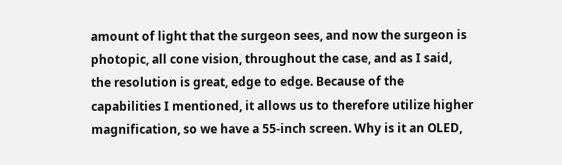amount of light that the surgeon sees, and now the surgeon is photopic, all cone vision, throughout the case, and as I said, the resolution is great, edge to edge. Because of the capabilities I mentioned, it allows us to therefore utilize higher magnification, so we have a 55-inch screen. Why is it an OLED,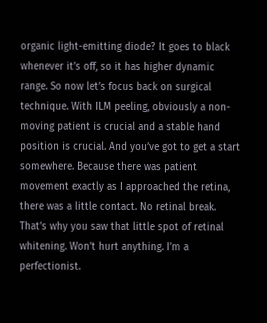organic light-emitting diode? It goes to black whenever it’s off, so it has higher dynamic range. So now let’s focus back on surgical technique. With ILM peeling, obviously a non-moving patient is crucial and a stable hand position is crucial. And you’ve got to get a start somewhere. Because there was patient movement exactly as I approached the retina, there was a little contact. No retinal break. That’s why you saw that little spot of retinal whitening. Won’t hurt anything. I’m a perfectionist.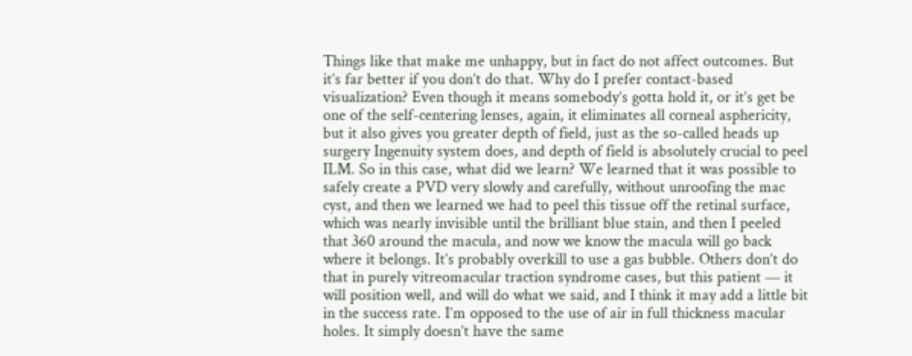Things like that make me unhappy, but in fact do not affect outcomes. But it’s far better if you don’t do that. Why do I prefer contact-based visualization? Even though it means somebody’s gotta hold it, or it’s get be one of the self-centering lenses, again, it eliminates all corneal asphericity, but it also gives you greater depth of field, just as the so-called heads up surgery Ingenuity system does, and depth of field is absolutely crucial to peel ILM. So in this case, what did we learn? We learned that it was possible to safely create a PVD very slowly and carefully, without unroofing the mac cyst, and then we learned we had to peel this tissue off the retinal surface, which was nearly invisible until the brilliant blue stain, and then I peeled that 360 around the macula, and now we know the macula will go back where it belongs. It’s probably overkill to use a gas bubble. Others don’t do that in purely vitreomacular traction syndrome cases, but this patient — it will position well, and will do what we said, and I think it may add a little bit in the success rate. I’m opposed to the use of air in full thickness macular holes. It simply doesn’t have the same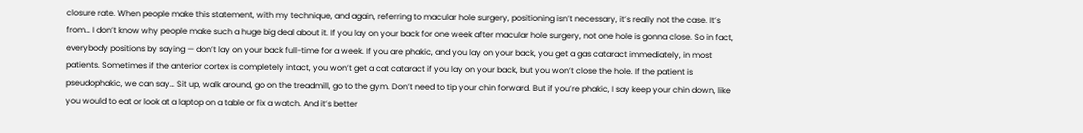closure rate. When people make this statement, with my technique, and again, referring to macular hole surgery, positioning isn’t necessary, it’s really not the case. It’s from… I don’t know why people make such a huge big deal about it. If you lay on your back for one week after macular hole surgery, not one hole is gonna close. So in fact, everybody positions by saying — don’t lay on your back full-time for a week. If you are phakic, and you lay on your back, you get a gas cataract immediately, in most patients. Sometimes if the anterior cortex is completely intact, you won’t get a cat cataract if you lay on your back, but you won’t close the hole. If the patient is pseudophakic, we can say… Sit up, walk around, go on the treadmill, go to the gym. Don’t need to tip your chin forward. But if you’re phakic, I say keep your chin down, like you would to eat or look at a laptop on a table or fix a watch. And it’s better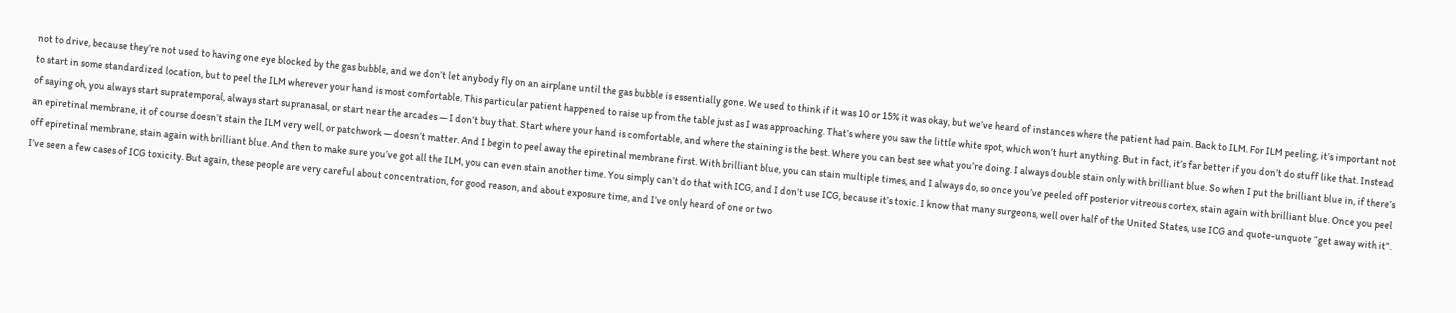not to drive, because they’re not used to having one eye blocked by the gas bubble, and we don’t let anybody fly on an airplane until the gas bubble is essentially gone. We used to think if it was 10 or 15% it was okay, but we’ve heard of instances where the patient had pain. Back to ILM. For ILM peeling, it’s important not to start in some standardized location, but to peel the ILM wherever your hand is most comfortable. This particular patient happened to raise up from the table just as I was approaching. That’s where you saw the little white spot, which won’t hurt anything. But in fact, it’s far better if you don’t do stuff like that. Instead of saying oh, you always start supratemporal, always start supranasal, or start near the arcades — I don’t buy that. Start where your hand is comfortable, and where the staining is the best. Where you can best see what you’re doing. I always double stain only with brilliant blue. So when I put the brilliant blue in, if there’s an epiretinal membrane, it of course doesn’t stain the ILM very well, or patchwork — doesn’t matter. And I begin to peel away the epiretinal membrane first. With brilliant blue, you can stain multiple times, and I always do, so once you’ve peeled off posterior vitreous cortex, stain again with brilliant blue. Once you peel off epiretinal membrane, stain again with brilliant blue. And then to make sure you’ve got all the ILM, you can even stain another time. You simply can’t do that with ICG, and I don’t use ICG, because it’s toxic. I know that many surgeons, well over half of the United States, use ICG and quote-unquote “get away with it”. I’ve seen a few cases of ICG toxicity. But again, these people are very careful about concentration, for good reason, and about exposure time, and I’ve only heard of one or two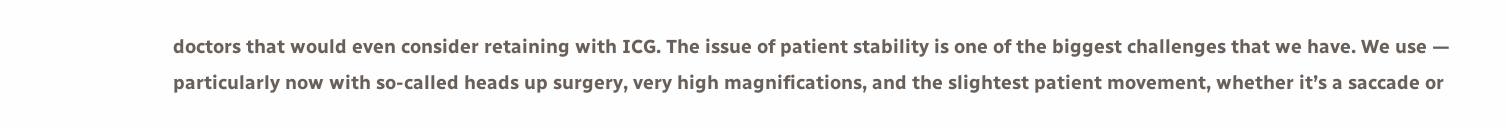doctors that would even consider retaining with ICG. The issue of patient stability is one of the biggest challenges that we have. We use — particularly now with so-called heads up surgery, very high magnifications, and the slightest patient movement, whether it’s a saccade or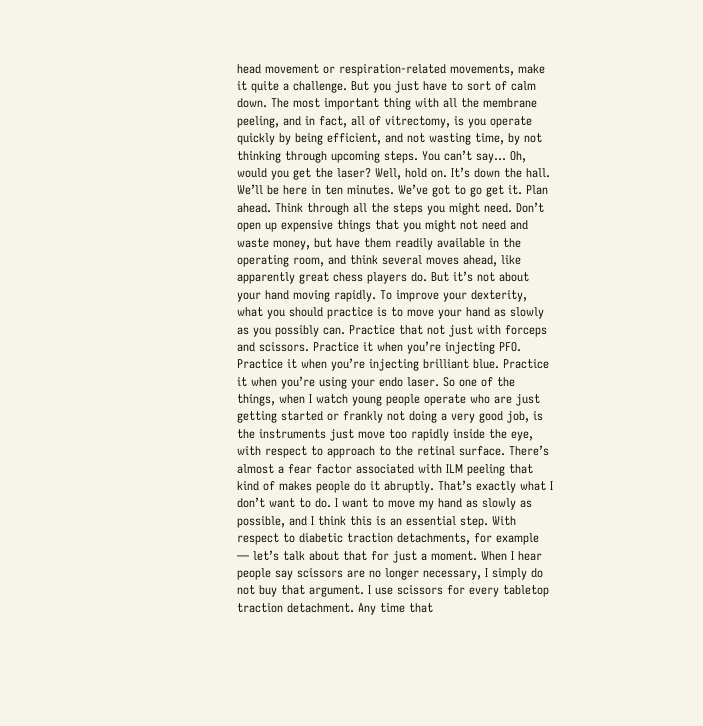head movement or respiration-related movements, make it quite a challenge. But you just have to sort of calm down. The most important thing with all the membrane peeling, and in fact, all of vitrectomy, is you operate quickly by being efficient, and not wasting time, by not thinking through upcoming steps. You can’t say… Oh, would you get the laser? Well, hold on. It’s down the hall. We’ll be here in ten minutes. We’ve got to go get it. Plan ahead. Think through all the steps you might need. Don’t open up expensive things that you might not need and waste money, but have them readily available in the operating room, and think several moves ahead, like apparently great chess players do. But it’s not about your hand moving rapidly. To improve your dexterity, what you should practice is to move your hand as slowly as you possibly can. Practice that not just with forceps and scissors. Practice it when you’re injecting PFO. Practice it when you’re injecting brilliant blue. Practice it when you’re using your endo laser. So one of the things, when I watch young people operate who are just getting started or frankly not doing a very good job, is the instruments just move too rapidly inside the eye, with respect to approach to the retinal surface. There’s almost a fear factor associated with ILM peeling that kind of makes people do it abruptly. That’s exactly what I don’t want to do. I want to move my hand as slowly as possible, and I think this is an essential step. With respect to diabetic traction detachments, for example — let’s talk about that for just a moment. When I hear people say scissors are no longer necessary, I simply do not buy that argument. I use scissors for every tabletop traction detachment. Any time that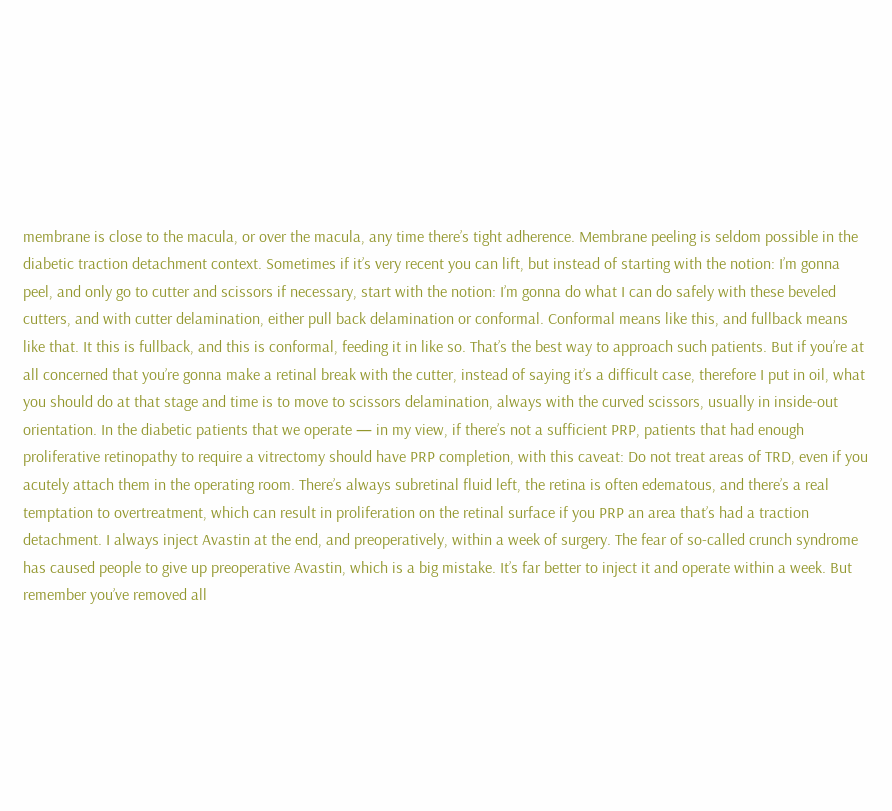membrane is close to the macula, or over the macula, any time there’s tight adherence. Membrane peeling is seldom possible in the diabetic traction detachment context. Sometimes if it’s very recent you can lift, but instead of starting with the notion: I’m gonna peel, and only go to cutter and scissors if necessary, start with the notion: I’m gonna do what I can do safely with these beveled cutters, and with cutter delamination, either pull back delamination or conformal. Conformal means like this, and fullback means like that. It this is fullback, and this is conformal, feeding it in like so. That’s the best way to approach such patients. But if you’re at all concerned that you’re gonna make a retinal break with the cutter, instead of saying it’s a difficult case, therefore I put in oil, what you should do at that stage and time is to move to scissors delamination, always with the curved scissors, usually in inside-out orientation. In the diabetic patients that we operate — in my view, if there’s not a sufficient PRP, patients that had enough proliferative retinopathy to require a vitrectomy should have PRP completion, with this caveat: Do not treat areas of TRD, even if you acutely attach them in the operating room. There’s always subretinal fluid left, the retina is often edematous, and there’s a real temptation to overtreatment, which can result in proliferation on the retinal surface if you PRP an area that’s had a traction detachment. I always inject Avastin at the end, and preoperatively, within a week of surgery. The fear of so-called crunch syndrome has caused people to give up preoperative Avastin, which is a big mistake. It’s far better to inject it and operate within a week. But remember you’ve removed all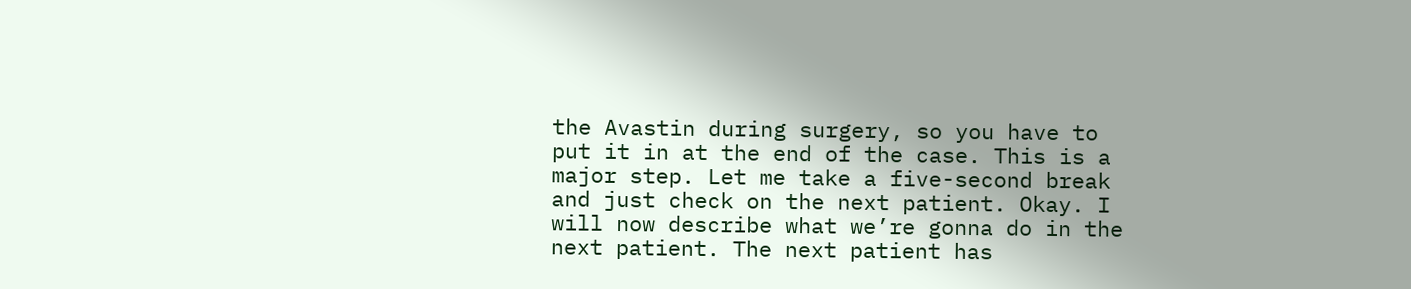the Avastin during surgery, so you have to put it in at the end of the case. This is a major step. Let me take a five-second break and just check on the next patient. Okay. I will now describe what we’re gonna do in the next patient. The next patient has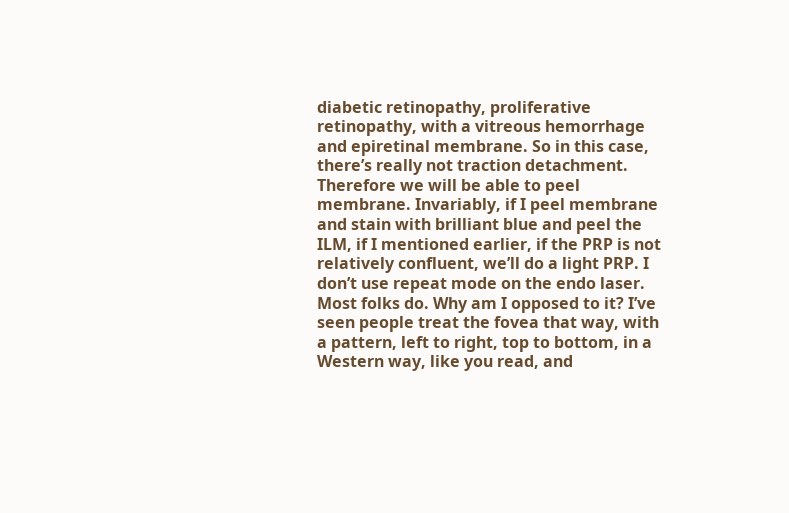diabetic retinopathy, proliferative retinopathy, with a vitreous hemorrhage and epiretinal membrane. So in this case, there’s really not traction detachment. Therefore we will be able to peel membrane. Invariably, if I peel membrane and stain with brilliant blue and peel the ILM, if I mentioned earlier, if the PRP is not relatively confluent, we’ll do a light PRP. I don’t use repeat mode on the endo laser. Most folks do. Why am I opposed to it? I’ve seen people treat the fovea that way, with a pattern, left to right, top to bottom, in a Western way, like you read, and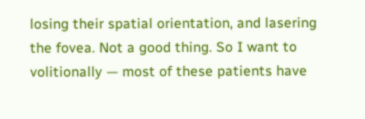losing their spatial orientation, and lasering the fovea. Not a good thing. So I want to volitionally — most of these patients have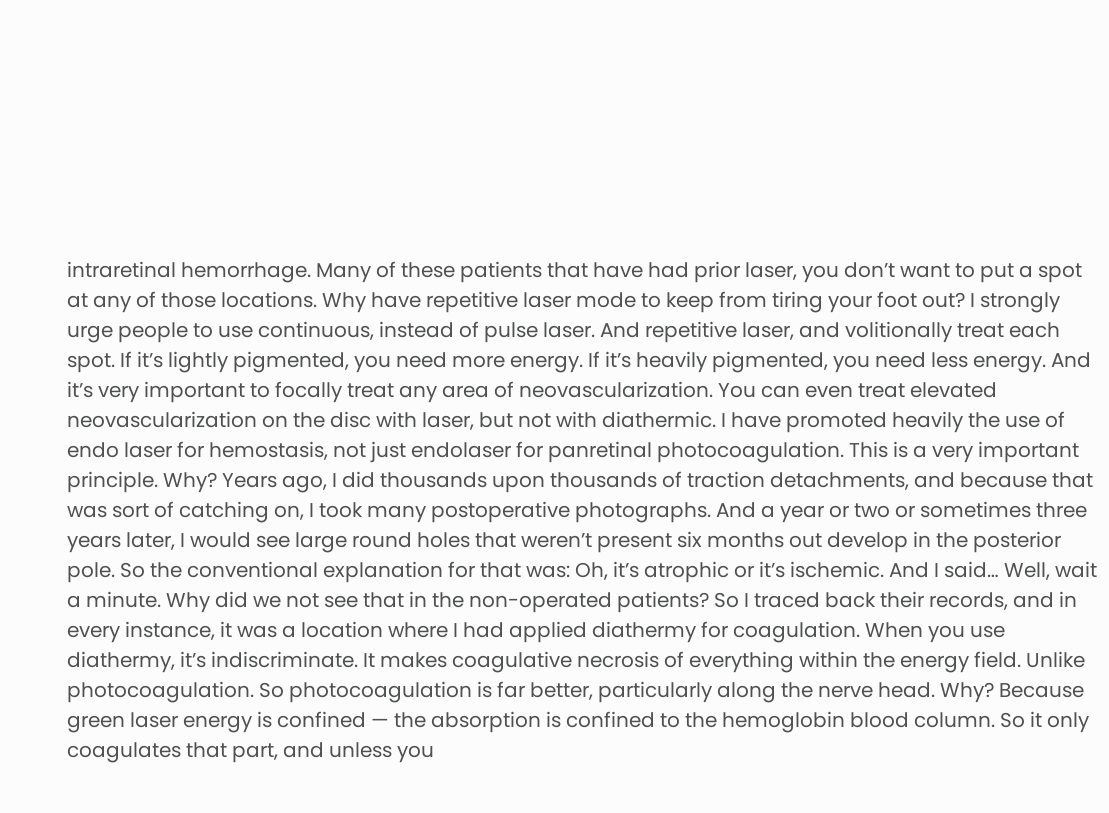intraretinal hemorrhage. Many of these patients that have had prior laser, you don’t want to put a spot at any of those locations. Why have repetitive laser mode to keep from tiring your foot out? I strongly urge people to use continuous, instead of pulse laser. And repetitive laser, and volitionally treat each spot. If it’s lightly pigmented, you need more energy. If it’s heavily pigmented, you need less energy. And it’s very important to focally treat any area of neovascularization. You can even treat elevated neovascularization on the disc with laser, but not with diathermic. I have promoted heavily the use of endo laser for hemostasis, not just endolaser for panretinal photocoagulation. This is a very important principle. Why? Years ago, I did thousands upon thousands of traction detachments, and because that was sort of catching on, I took many postoperative photographs. And a year or two or sometimes three years later, I would see large round holes that weren’t present six months out develop in the posterior pole. So the conventional explanation for that was: Oh, it’s atrophic or it’s ischemic. And I said… Well, wait a minute. Why did we not see that in the non-operated patients? So I traced back their records, and in every instance, it was a location where I had applied diathermy for coagulation. When you use diathermy, it’s indiscriminate. It makes coagulative necrosis of everything within the energy field. Unlike photocoagulation. So photocoagulation is far better, particularly along the nerve head. Why? Because green laser energy is confined — the absorption is confined to the hemoglobin blood column. So it only coagulates that part, and unless you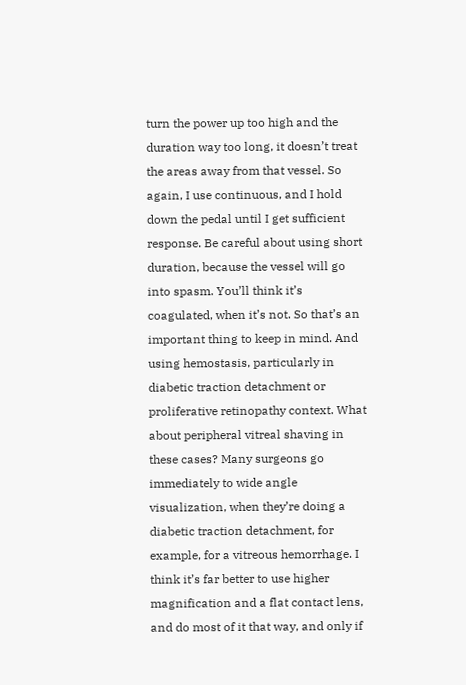turn the power up too high and the duration way too long, it doesn’t treat the areas away from that vessel. So again, I use continuous, and I hold down the pedal until I get sufficient response. Be careful about using short duration, because the vessel will go into spasm. You’ll think it’s coagulated, when it’s not. So that’s an important thing to keep in mind. And using hemostasis, particularly in diabetic traction detachment or proliferative retinopathy context. What about peripheral vitreal shaving in these cases? Many surgeons go immediately to wide angle visualization, when they’re doing a diabetic traction detachment, for example, for a vitreous hemorrhage. I think it’s far better to use higher magnification and a flat contact lens, and do most of it that way, and only if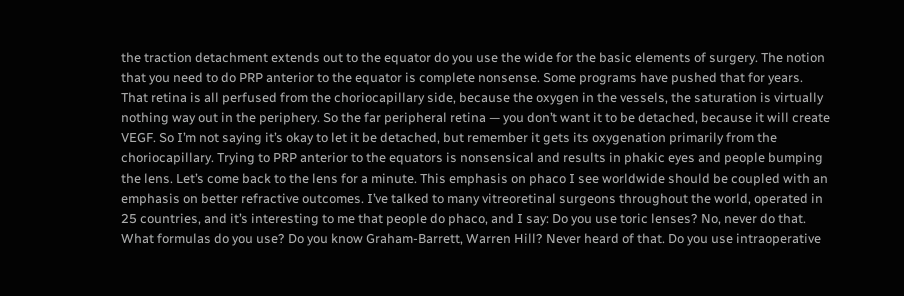the traction detachment extends out to the equator do you use the wide for the basic elements of surgery. The notion that you need to do PRP anterior to the equator is complete nonsense. Some programs have pushed that for years. That retina is all perfused from the choriocapillary side, because the oxygen in the vessels, the saturation is virtually nothing way out in the periphery. So the far peripheral retina — you don’t want it to be detached, because it will create VEGF. So I’m not saying it’s okay to let it be detached, but remember it gets its oxygenation primarily from the choriocapillary. Trying to PRP anterior to the equators is nonsensical and results in phakic eyes and people bumping the lens. Let’s come back to the lens for a minute. This emphasis on phaco I see worldwide should be coupled with an emphasis on better refractive outcomes. I’ve talked to many vitreoretinal surgeons throughout the world, operated in 25 countries, and it’s interesting to me that people do phaco, and I say: Do you use toric lenses? No, never do that. What formulas do you use? Do you know Graham-Barrett, Warren Hill? Never heard of that. Do you use intraoperative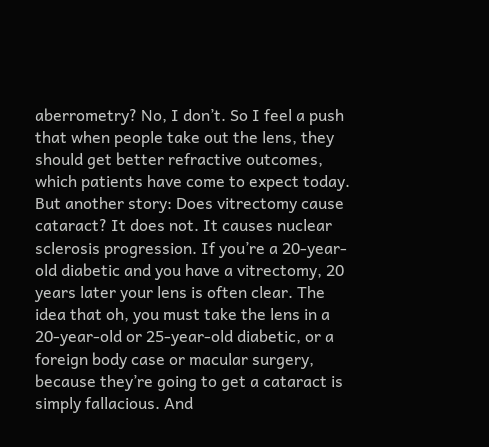aberrometry? No, I don’t. So I feel a push that when people take out the lens, they should get better refractive outcomes, which patients have come to expect today. But another story: Does vitrectomy cause cataract? It does not. It causes nuclear sclerosis progression. If you’re a 20-year-old diabetic and you have a vitrectomy, 20 years later your lens is often clear. The idea that oh, you must take the lens in a 20-year-old or 25-year-old diabetic, or a foreign body case or macular surgery, because they’re going to get a cataract is simply fallacious. And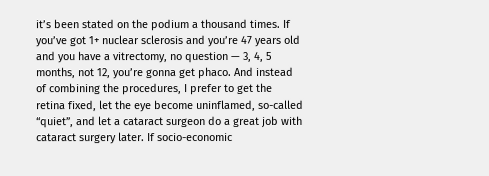it’s been stated on the podium a thousand times. If you’ve got 1+ nuclear sclerosis and you’re 47 years old and you have a vitrectomy, no question — 3, 4, 5 months, not 12, you’re gonna get phaco. And instead of combining the procedures, I prefer to get the retina fixed, let the eye become uninflamed, so-called “quiet”, and let a cataract surgeon do a great job with cataract surgery later. If socio-economic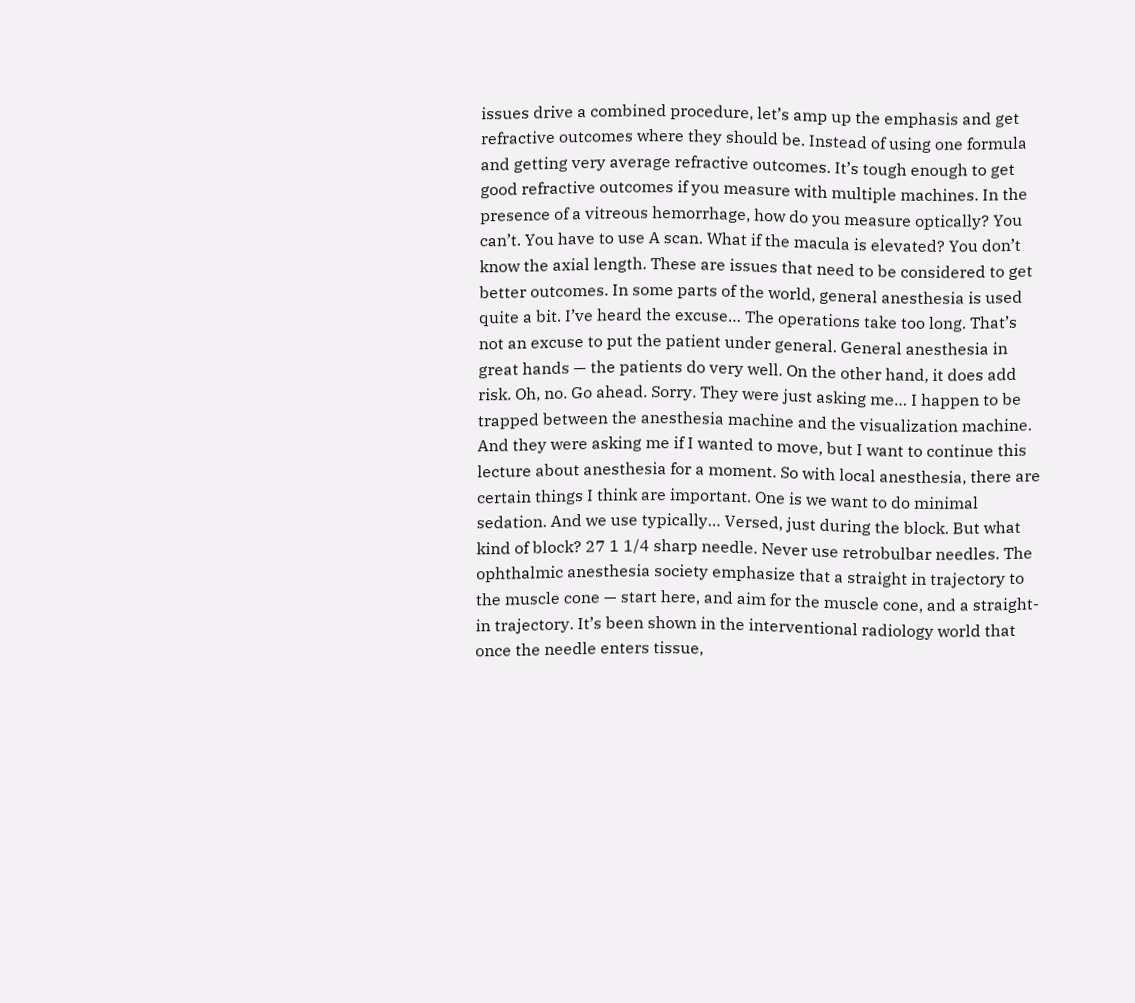issues drive a combined procedure, let’s amp up the emphasis and get refractive outcomes where they should be. Instead of using one formula and getting very average refractive outcomes. It’s tough enough to get good refractive outcomes if you measure with multiple machines. In the presence of a vitreous hemorrhage, how do you measure optically? You can’t. You have to use A scan. What if the macula is elevated? You don’t know the axial length. These are issues that need to be considered to get better outcomes. In some parts of the world, general anesthesia is used quite a bit. I’ve heard the excuse… The operations take too long. That’s not an excuse to put the patient under general. General anesthesia in great hands — the patients do very well. On the other hand, it does add risk. Oh, no. Go ahead. Sorry. They were just asking me… I happen to be trapped between the anesthesia machine and the visualization machine. And they were asking me if I wanted to move, but I want to continue this lecture about anesthesia for a moment. So with local anesthesia, there are certain things I think are important. One is we want to do minimal sedation. And we use typically… Versed, just during the block. But what kind of block? 27 1 1/4 sharp needle. Never use retrobulbar needles. The ophthalmic anesthesia society emphasize that a straight in trajectory to the muscle cone — start here, and aim for the muscle cone, and a straight-in trajectory. It’s been shown in the interventional radiology world that once the needle enters tissue,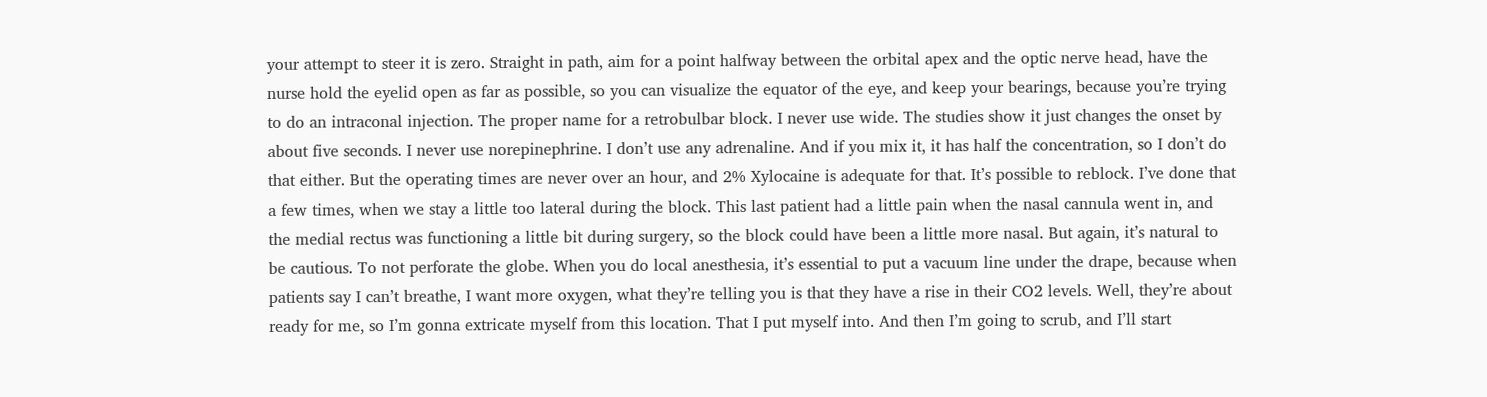your attempt to steer it is zero. Straight in path, aim for a point halfway between the orbital apex and the optic nerve head, have the nurse hold the eyelid open as far as possible, so you can visualize the equator of the eye, and keep your bearings, because you’re trying to do an intraconal injection. The proper name for a retrobulbar block. I never use wide. The studies show it just changes the onset by about five seconds. I never use norepinephrine. I don’t use any adrenaline. And if you mix it, it has half the concentration, so I don’t do that either. But the operating times are never over an hour, and 2% Xylocaine is adequate for that. It’s possible to reblock. I’ve done that a few times, when we stay a little too lateral during the block. This last patient had a little pain when the nasal cannula went in, and the medial rectus was functioning a little bit during surgery, so the block could have been a little more nasal. But again, it’s natural to be cautious. To not perforate the globe. When you do local anesthesia, it’s essential to put a vacuum line under the drape, because when patients say I can’t breathe, I want more oxygen, what they’re telling you is that they have a rise in their CO2 levels. Well, they’re about ready for me, so I’m gonna extricate myself from this location. That I put myself into. And then I’m going to scrub, and I’ll start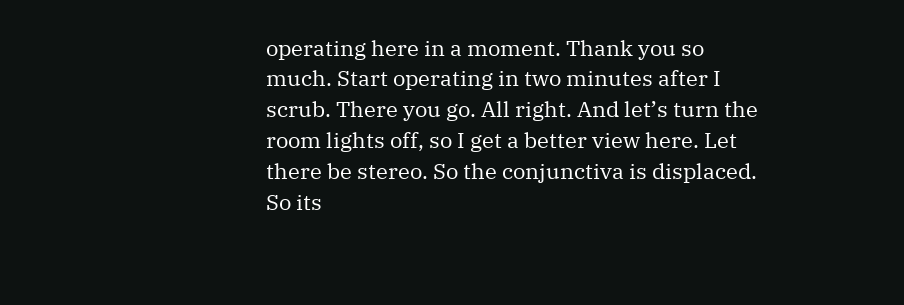operating here in a moment. Thank you so much. Start operating in two minutes after I scrub. There you go. All right. And let’s turn the room lights off, so I get a better view here. Let there be stereo. So the conjunctiva is displaced. So its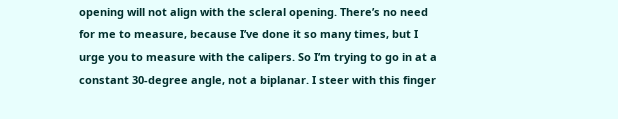opening will not align with the scleral opening. There’s no need for me to measure, because I’ve done it so many times, but I urge you to measure with the calipers. So I’m trying to go in at a constant 30-degree angle, not a biplanar. I steer with this finger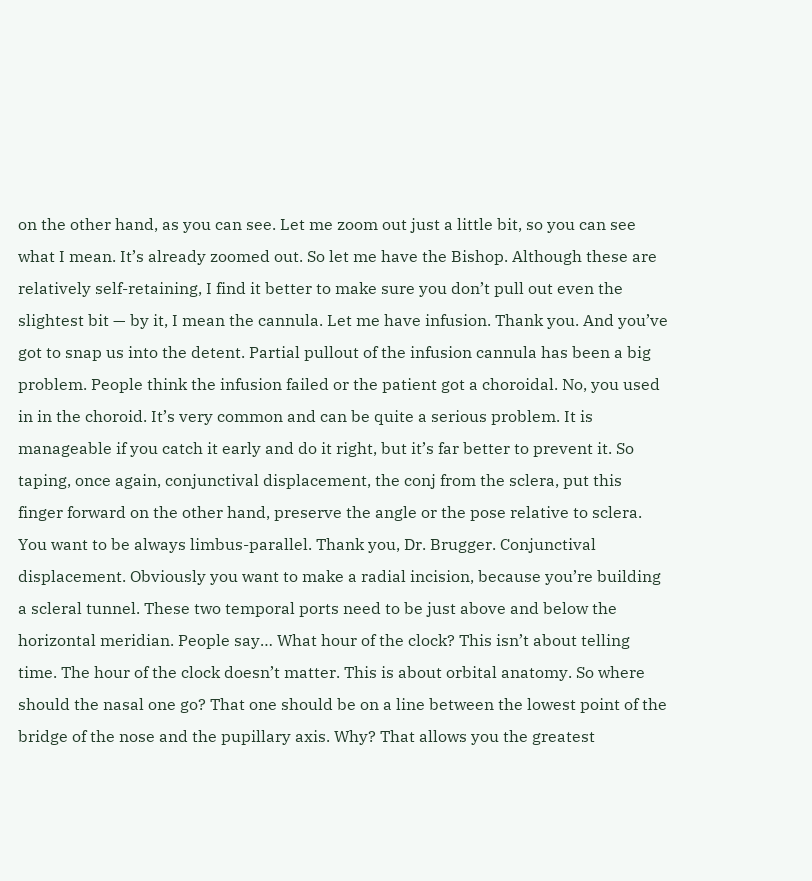on the other hand, as you can see. Let me zoom out just a little bit, so you can see what I mean. It’s already zoomed out. So let me have the Bishop. Although these are relatively self-retaining, I find it better to make sure you don’t pull out even the slightest bit — by it, I mean the cannula. Let me have infusion. Thank you. And you’ve got to snap us into the detent. Partial pullout of the infusion cannula has been a big problem. People think the infusion failed or the patient got a choroidal. No, you used in in the choroid. It’s very common and can be quite a serious problem. It is manageable if you catch it early and do it right, but it’s far better to prevent it. So taping, once again, conjunctival displacement, the conj from the sclera, put this finger forward on the other hand, preserve the angle or the pose relative to sclera. You want to be always limbus-parallel. Thank you, Dr. Brugger. Conjunctival displacement. Obviously you want to make a radial incision, because you’re building a scleral tunnel. These two temporal ports need to be just above and below the horizontal meridian. People say… What hour of the clock? This isn’t about telling time. The hour of the clock doesn’t matter. This is about orbital anatomy. So where should the nasal one go? That one should be on a line between the lowest point of the bridge of the nose and the pupillary axis. Why? That allows you the greatest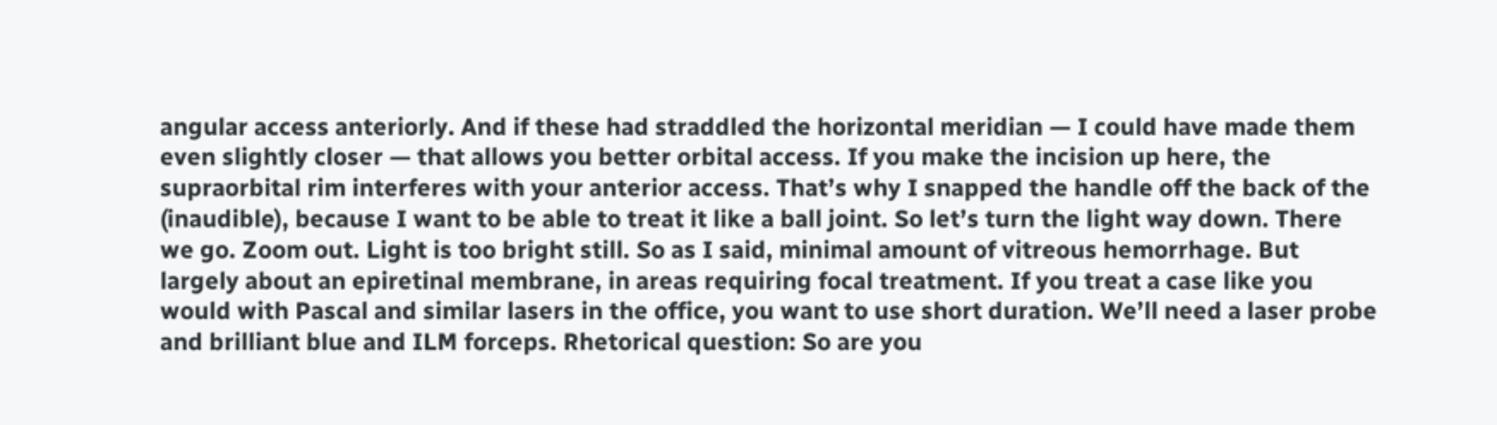angular access anteriorly. And if these had straddled the horizontal meridian — I could have made them even slightly closer — that allows you better orbital access. If you make the incision up here, the supraorbital rim interferes with your anterior access. That’s why I snapped the handle off the back of the (inaudible), because I want to be able to treat it like a ball joint. So let’s turn the light way down. There we go. Zoom out. Light is too bright still. So as I said, minimal amount of vitreous hemorrhage. But largely about an epiretinal membrane, in areas requiring focal treatment. If you treat a case like you would with Pascal and similar lasers in the office, you want to use short duration. We’ll need a laser probe and brilliant blue and ILM forceps. Rhetorical question: So are you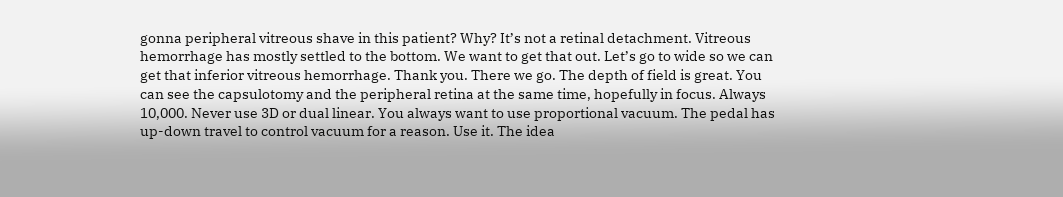gonna peripheral vitreous shave in this patient? Why? It’s not a retinal detachment. Vitreous hemorrhage has mostly settled to the bottom. We want to get that out. Let’s go to wide so we can get that inferior vitreous hemorrhage. Thank you. There we go. The depth of field is great. You can see the capsulotomy and the peripheral retina at the same time, hopefully in focus. Always 10,000. Never use 3D or dual linear. You always want to use proportional vacuum. The pedal has up-down travel to control vacuum for a reason. Use it. The idea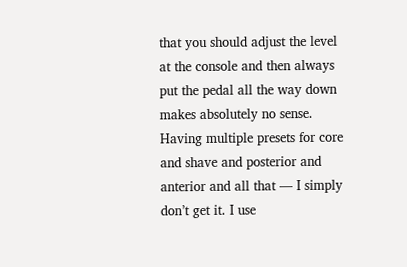that you should adjust the level at the console and then always put the pedal all the way down makes absolutely no sense. Having multiple presets for core and shave and posterior and anterior and all that — I simply don’t get it. I use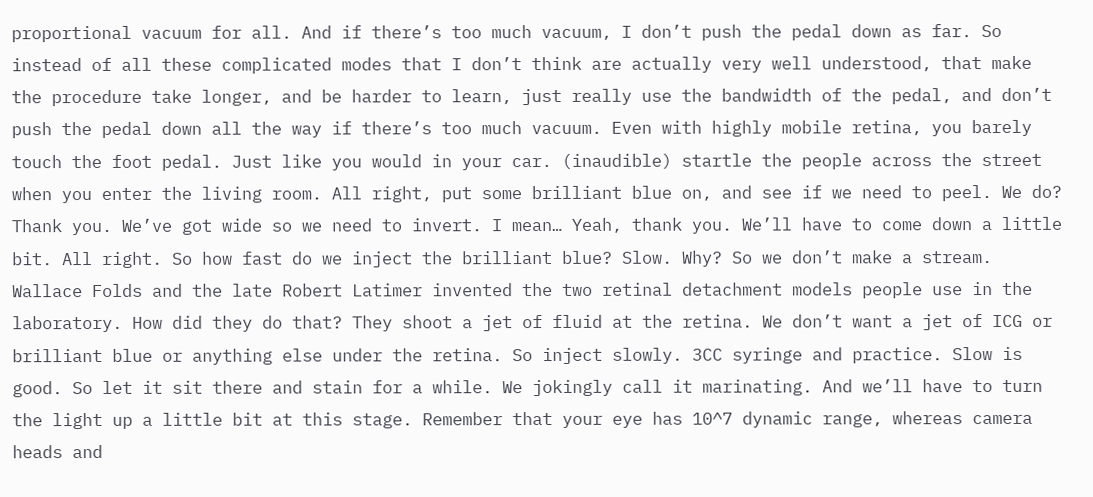proportional vacuum for all. And if there’s too much vacuum, I don’t push the pedal down as far. So instead of all these complicated modes that I don’t think are actually very well understood, that make the procedure take longer, and be harder to learn, just really use the bandwidth of the pedal, and don’t push the pedal down all the way if there’s too much vacuum. Even with highly mobile retina, you barely touch the foot pedal. Just like you would in your car. (inaudible) startle the people across the street when you enter the living room. All right, put some brilliant blue on, and see if we need to peel. We do? Thank you. We’ve got wide so we need to invert. I mean… Yeah, thank you. We’ll have to come down a little bit. All right. So how fast do we inject the brilliant blue? Slow. Why? So we don’t make a stream. Wallace Folds and the late Robert Latimer invented the two retinal detachment models people use in the laboratory. How did they do that? They shoot a jet of fluid at the retina. We don’t want a jet of ICG or brilliant blue or anything else under the retina. So inject slowly. 3CC syringe and practice. Slow is good. So let it sit there and stain for a while. We jokingly call it marinating. And we’ll have to turn the light up a little bit at this stage. Remember that your eye has 10^7 dynamic range, whereas camera heads and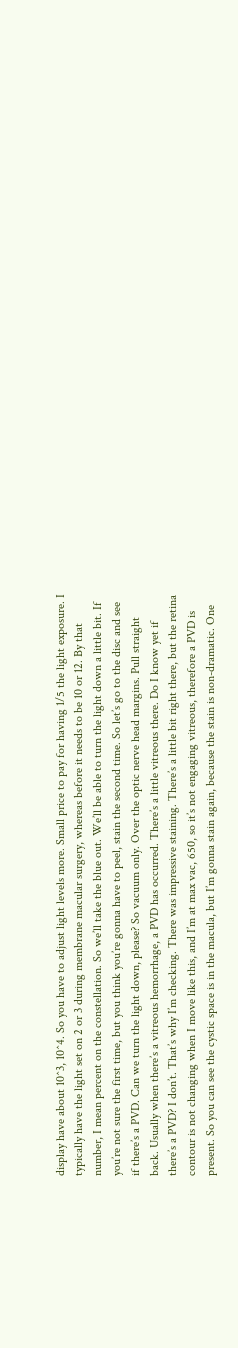display have about 10^3, 10^4. So you have to adjust light levels more. Small price to pay for having 1/5 the light exposure. I typically have the light set on 2 or 3 during membrane macular surgery, whereas before it needs to be 10 or 12. By that number, I mean percent on the constellation. So we’ll take the blue out. We’ll be able to turn the light down a little bit. If you’re not sure the first time, but you think you’re gonna have to peel, stain the second time. So let’s go to the disc and see if there’s a PVD. Can we turn the light down, please? So vacuum only. Over the optic nerve head margins. Pull straight back. Usually when there’s a vitreous hemorrhage, a PVD has occurred. There’s a little vitreous there. Do I know yet if there’s a PVD? I don’t. That’s why I’m checking. There was impressive staining. There’s a little bit right there, but the retina contour is not changing when I move like this, and I’m at max vac, 650, so it’s not engaging vitreous, therefore a PVD is present. So you can see the cystic space is in the macula, but I’m gonna stain again, because the stain is non-dramatic. One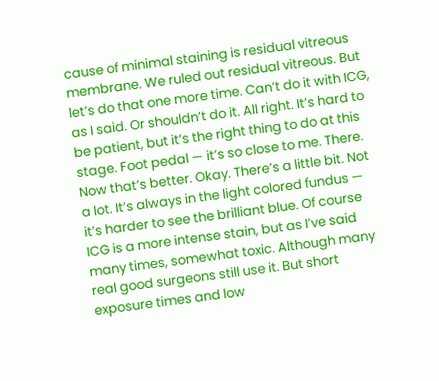cause of minimal staining is residual vitreous membrane. We ruled out residual vitreous. But let’s do that one more time. Can’t do it with ICG, as I said. Or shouldn’t do it. All right. It’s hard to be patient, but it’s the right thing to do at this stage. Foot pedal — it’s so close to me. There. Now that’s better. Okay. There’s a little bit. Not a lot. It’s always in the light colored fundus — it’s harder to see the brilliant blue. Of course ICG is a more intense stain, but as I’ve said many times, somewhat toxic. Although many real good surgeons still use it. But short exposure times and low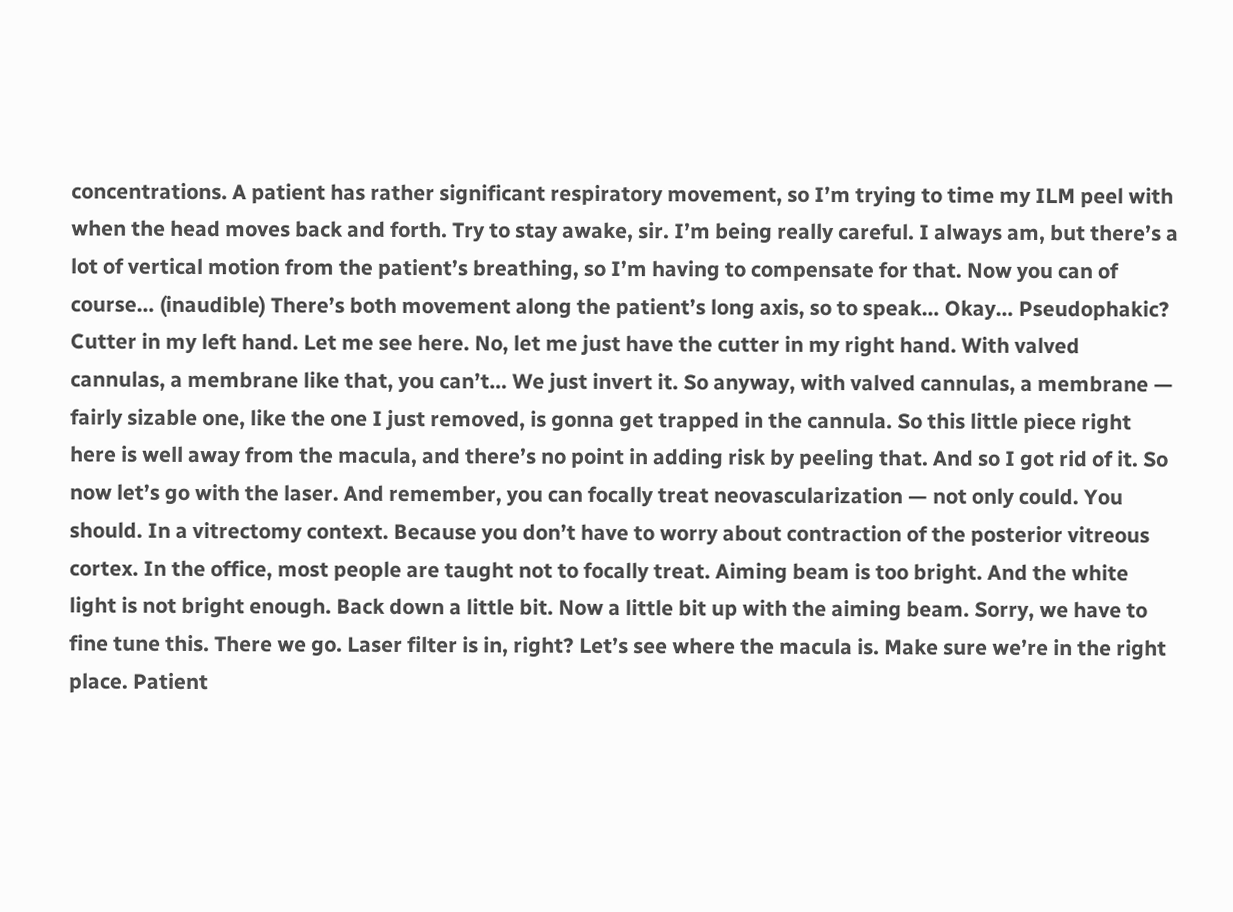concentrations. A patient has rather significant respiratory movement, so I’m trying to time my ILM peel with when the head moves back and forth. Try to stay awake, sir. I’m being really careful. I always am, but there’s a lot of vertical motion from the patient’s breathing, so I’m having to compensate for that. Now you can of course… (inaudible) There’s both movement along the patient’s long axis, so to speak… Okay… Pseudophakic? Cutter in my left hand. Let me see here. No, let me just have the cutter in my right hand. With valved cannulas, a membrane like that, you can’t… We just invert it. So anyway, with valved cannulas, a membrane — fairly sizable one, like the one I just removed, is gonna get trapped in the cannula. So this little piece right here is well away from the macula, and there’s no point in adding risk by peeling that. And so I got rid of it. So now let’s go with the laser. And remember, you can focally treat neovascularization — not only could. You should. In a vitrectomy context. Because you don’t have to worry about contraction of the posterior vitreous cortex. In the office, most people are taught not to focally treat. Aiming beam is too bright. And the white light is not bright enough. Back down a little bit. Now a little bit up with the aiming beam. Sorry, we have to fine tune this. There we go. Laser filter is in, right? Let’s see where the macula is. Make sure we’re in the right place. Patient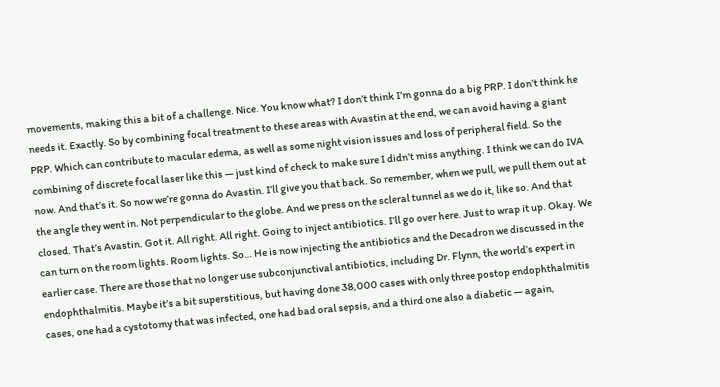movements, making this a bit of a challenge. Nice. You know what? I don’t think I’m gonna do a big PRP. I don’t think he needs it. Exactly. So by combining focal treatment to these areas with Avastin at the end, we can avoid having a giant PRP. Which can contribute to macular edema, as well as some night vision issues and loss of peripheral field. So the combining of discrete focal laser like this — just kind of check to make sure I didn’t miss anything. I think we can do IVA now. And that’s it. So now we’re gonna do Avastin. I’ll give you that back. So remember, when we pull, we pull them out at the angle they went in. Not perpendicular to the globe. And we press on the scleral tunnel as we do it, like so. And that closed. That’s Avastin. Got it. All right. All right. Going to inject antibiotics. I’ll go over here. Just to wrap it up. Okay. We can turn on the room lights. Room lights. So… He is now injecting the antibiotics and the Decadron we discussed in the earlier case. There are those that no longer use subconjunctival antibiotics, including Dr. Flynn, the world’s expert in endophthalmitis. Maybe it’s a bit superstitious, but having done 38,000 cases with only three postop endophthalmitis cases, one had a cystotomy that was infected, one had bad oral sepsis, and a third one also a diabetic — again,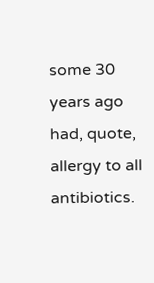some 30 years ago had, quote, allergy to all antibiotics.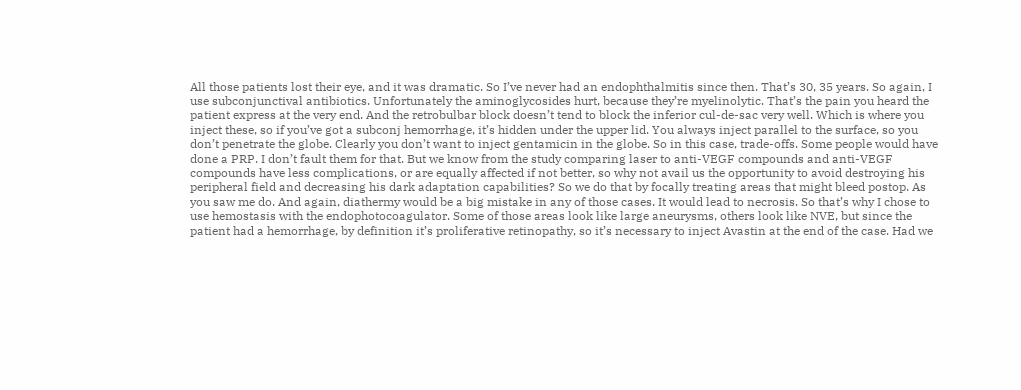All those patients lost their eye, and it was dramatic. So I’ve never had an endophthalmitis since then. That’s 30, 35 years. So again, I use subconjunctival antibiotics. Unfortunately the aminoglycosides hurt, because they’re myelinolytic. That’s the pain you heard the patient express at the very end. And the retrobulbar block doesn’t tend to block the inferior cul-de-sac very well. Which is where you inject these, so if you’ve got a subconj hemorrhage, it’s hidden under the upper lid. You always inject parallel to the surface, so you don’t penetrate the globe. Clearly you don’t want to inject gentamicin in the globe. So in this case, trade-offs. Some people would have done a PRP. I don’t fault them for that. But we know from the study comparing laser to anti-VEGF compounds and anti-VEGF compounds have less complications, or are equally affected if not better, so why not avail us the opportunity to avoid destroying his peripheral field and decreasing his dark adaptation capabilities? So we do that by focally treating areas that might bleed postop. As you saw me do. And again, diathermy would be a big mistake in any of those cases. It would lead to necrosis. So that’s why I chose to use hemostasis with the endophotocoagulator. Some of those areas look like large aneurysms, others look like NVE, but since the patient had a hemorrhage, by definition it’s proliferative retinopathy, so it’s necessary to inject Avastin at the end of the case. Had we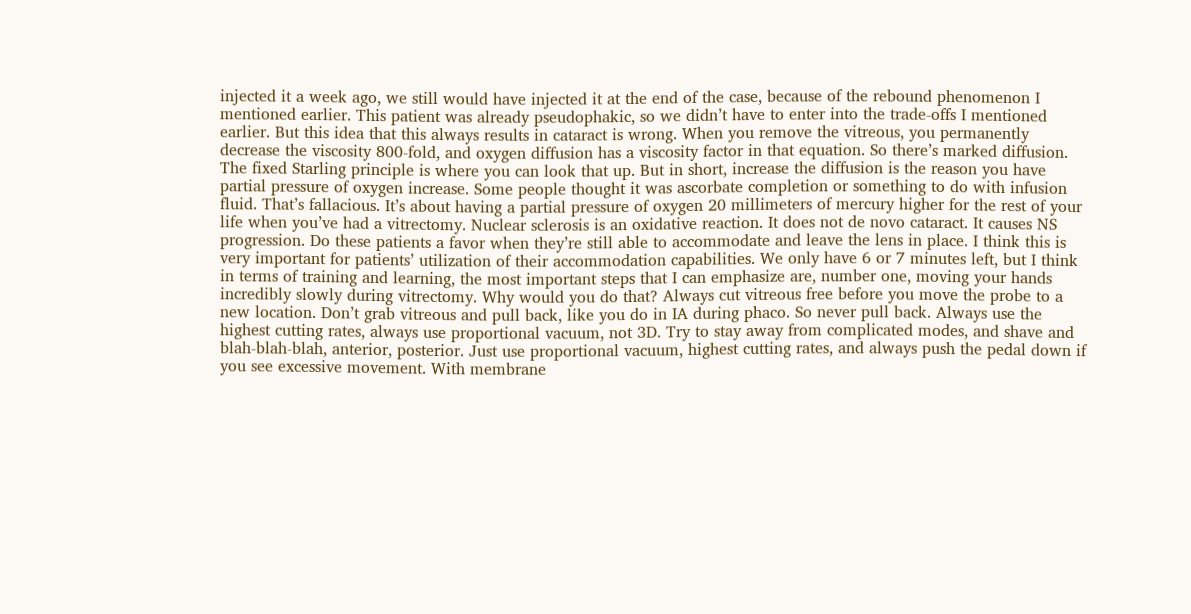injected it a week ago, we still would have injected it at the end of the case, because of the rebound phenomenon I mentioned earlier. This patient was already pseudophakic, so we didn’t have to enter into the trade-offs I mentioned earlier. But this idea that this always results in cataract is wrong. When you remove the vitreous, you permanently decrease the viscosity 800-fold, and oxygen diffusion has a viscosity factor in that equation. So there’s marked diffusion. The fixed Starling principle is where you can look that up. But in short, increase the diffusion is the reason you have partial pressure of oxygen increase. Some people thought it was ascorbate completion or something to do with infusion fluid. That’s fallacious. It’s about having a partial pressure of oxygen 20 millimeters of mercury higher for the rest of your life when you’ve had a vitrectomy. Nuclear sclerosis is an oxidative reaction. It does not de novo cataract. It causes NS progression. Do these patients a favor when they’re still able to accommodate and leave the lens in place. I think this is very important for patients’ utilization of their accommodation capabilities. We only have 6 or 7 minutes left, but I think in terms of training and learning, the most important steps that I can emphasize are, number one, moving your hands incredibly slowly during vitrectomy. Why would you do that? Always cut vitreous free before you move the probe to a new location. Don’t grab vitreous and pull back, like you do in IA during phaco. So never pull back. Always use the highest cutting rates, always use proportional vacuum, not 3D. Try to stay away from complicated modes, and shave and blah-blah-blah, anterior, posterior. Just use proportional vacuum, highest cutting rates, and always push the pedal down if you see excessive movement. With membrane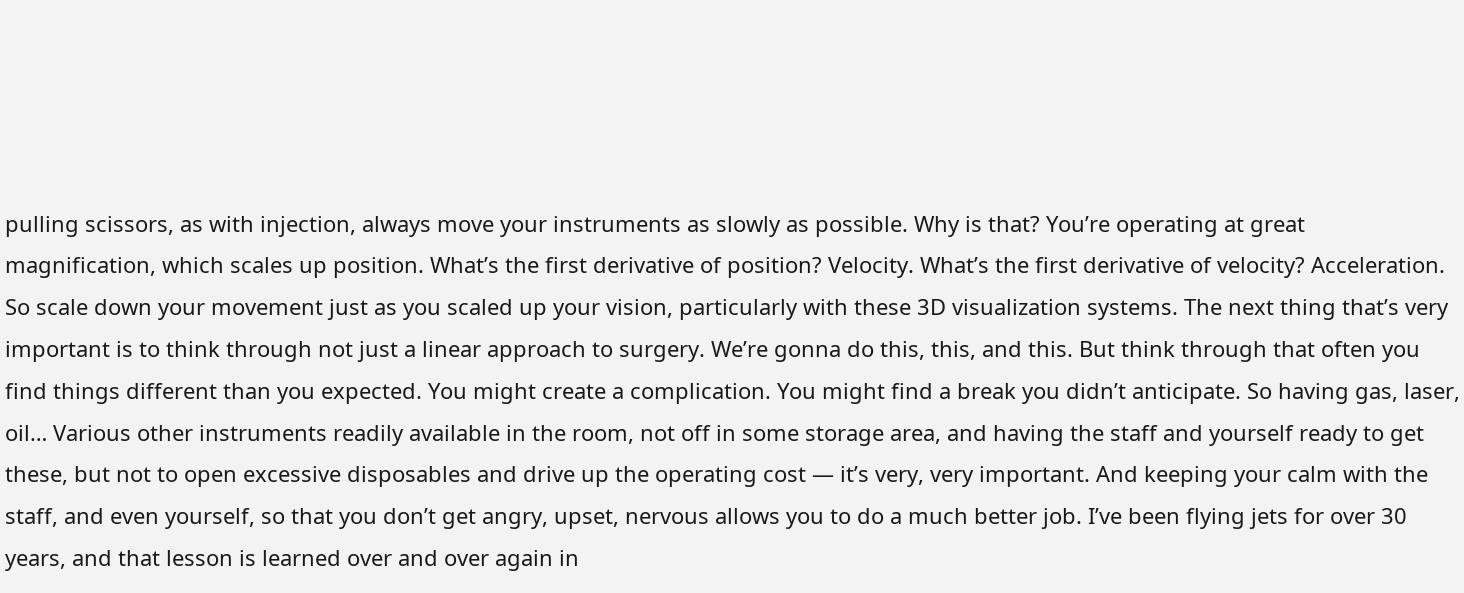pulling scissors, as with injection, always move your instruments as slowly as possible. Why is that? You’re operating at great magnification, which scales up position. What’s the first derivative of position? Velocity. What’s the first derivative of velocity? Acceleration. So scale down your movement just as you scaled up your vision, particularly with these 3D visualization systems. The next thing that’s very important is to think through not just a linear approach to surgery. We’re gonna do this, this, and this. But think through that often you find things different than you expected. You might create a complication. You might find a break you didn’t anticipate. So having gas, laser, oil… Various other instruments readily available in the room, not off in some storage area, and having the staff and yourself ready to get these, but not to open excessive disposables and drive up the operating cost — it’s very, very important. And keeping your calm with the staff, and even yourself, so that you don’t get angry, upset, nervous allows you to do a much better job. I’ve been flying jets for over 30 years, and that lesson is learned over and over again in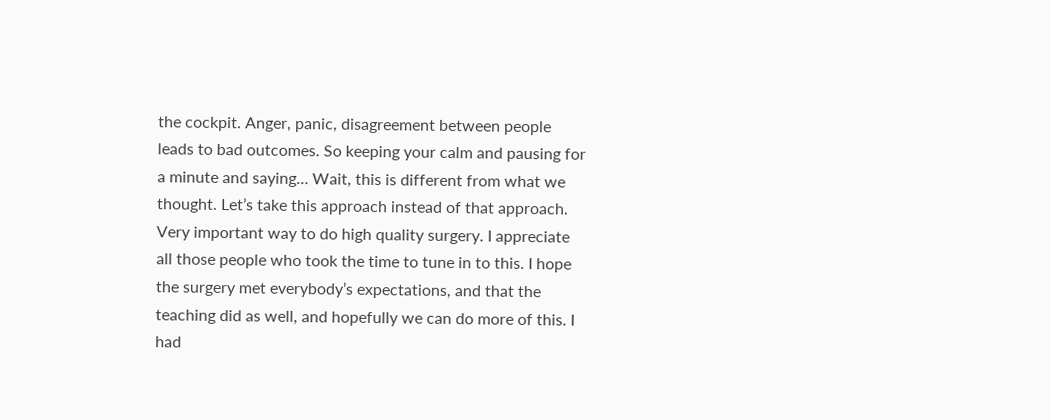the cockpit. Anger, panic, disagreement between people leads to bad outcomes. So keeping your calm and pausing for a minute and saying… Wait, this is different from what we thought. Let’s take this approach instead of that approach. Very important way to do high quality surgery. I appreciate all those people who took the time to tune in to this. I hope the surgery met everybody’s expectations, and that the teaching did as well, and hopefully we can do more of this. I had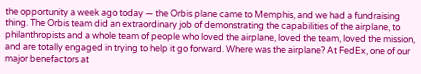the opportunity a week ago today — the Orbis plane came to Memphis, and we had a fundraising thing. The Orbis team did an extraordinary job of demonstrating the capabilities of the airplane, to philanthropists and a whole team of people who loved the airplane, loved the team, loved the mission, and are totally engaged in trying to help it go forward. Where was the airplane? At FedEx, one of our major benefactors at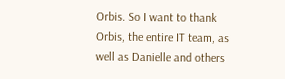Orbis. So I want to thank Orbis, the entire IT team, as well as Danielle and others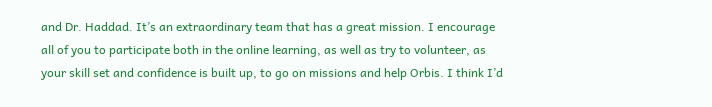and Dr. Haddad. It’s an extraordinary team that has a great mission. I encourage all of you to participate both in the online learning, as well as try to volunteer, as your skill set and confidence is built up, to go on missions and help Orbis. I think I’d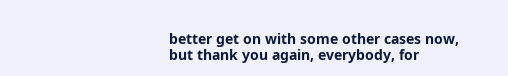better get on with some other cases now, but thank you again, everybody, for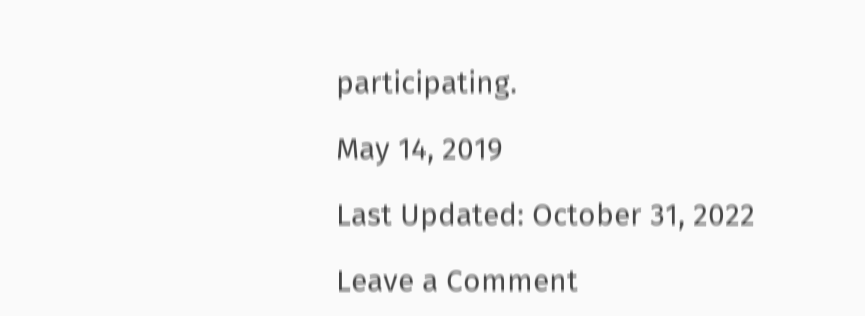participating.

May 14, 2019

Last Updated: October 31, 2022

Leave a Comment